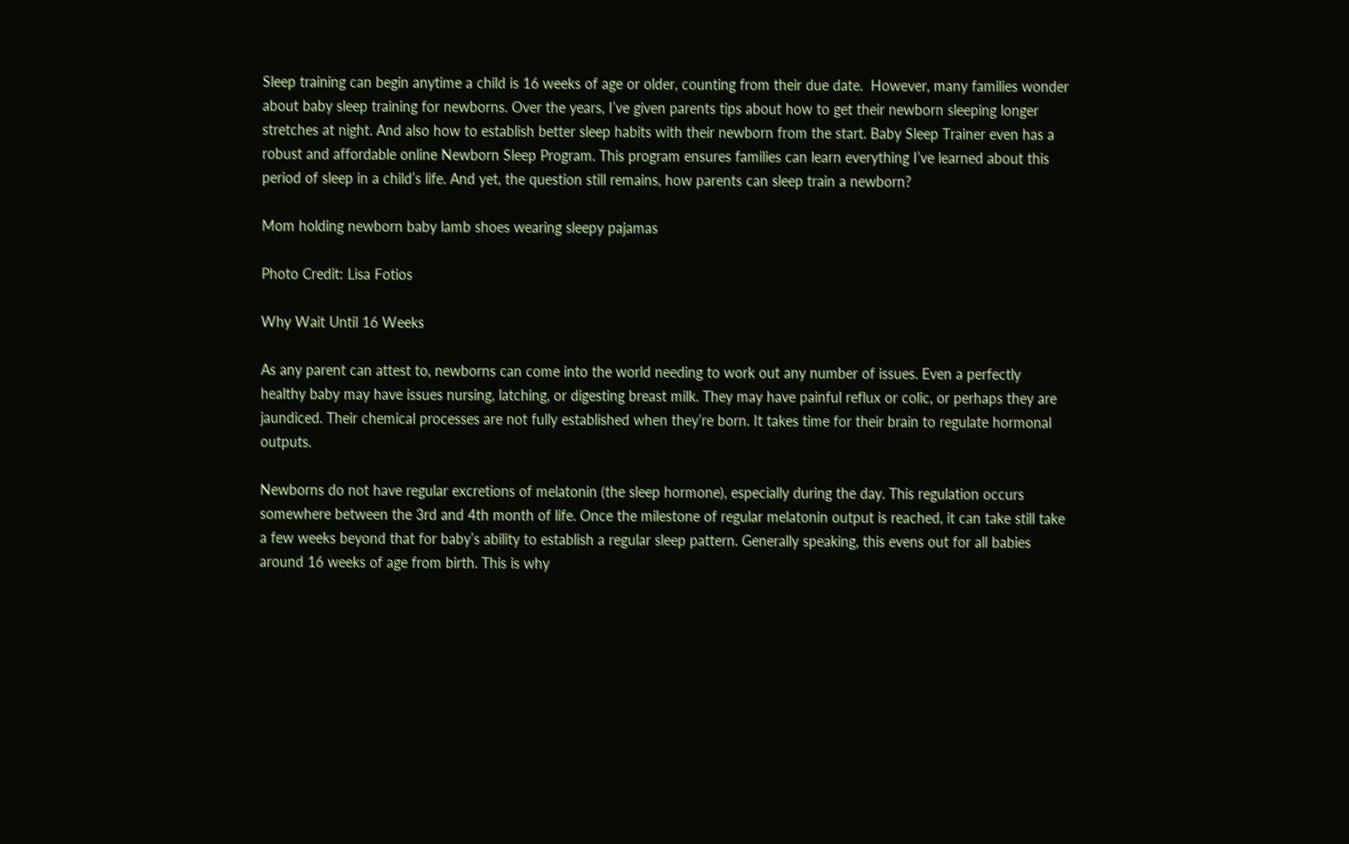Sleep training can begin anytime a child is 16 weeks of age or older, counting from their due date.  However, many families wonder about baby sleep training for newborns. Over the years, I’ve given parents tips about how to get their newborn sleeping longer stretches at night. And also how to establish better sleep habits with their newborn from the start. Baby Sleep Trainer even has a robust and affordable online Newborn Sleep Program. This program ensures families can learn everything I’ve learned about this period of sleep in a child’s life. And yet, the question still remains, how parents can sleep train a newborn?

Mom holding newborn baby lamb shoes wearing sleepy pajamas

Photo Credit: Lisa Fotios

Why Wait Until 16 Weeks

As any parent can attest to, newborns can come into the world needing to work out any number of issues. Even a perfectly healthy baby may have issues nursing, latching, or digesting breast milk. They may have painful reflux or colic, or perhaps they are jaundiced. Their chemical processes are not fully established when they’re born. It takes time for their brain to regulate hormonal outputs.

Newborns do not have regular excretions of melatonin (the sleep hormone), especially during the day. This regulation occurs somewhere between the 3rd and 4th month of life. Once the milestone of regular melatonin output is reached, it can take still take a few weeks beyond that for baby’s ability to establish a regular sleep pattern. Generally speaking, this evens out for all babies around 16 weeks of age from birth. This is why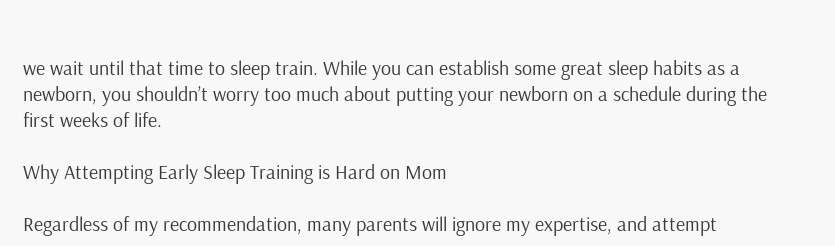we wait until that time to sleep train. While you can establish some great sleep habits as a newborn, you shouldn’t worry too much about putting your newborn on a schedule during the first weeks of life.

Why Attempting Early Sleep Training is Hard on Mom

Regardless of my recommendation, many parents will ignore my expertise, and attempt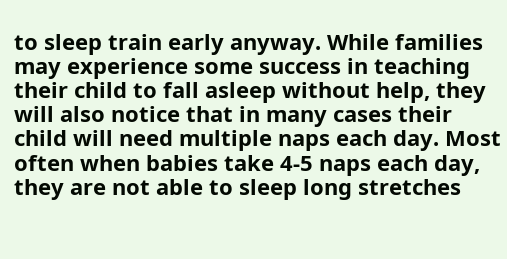to sleep train early anyway. While families may experience some success in teaching their child to fall asleep without help, they will also notice that in many cases their child will need multiple naps each day. Most often when babies take 4-5 naps each day, they are not able to sleep long stretches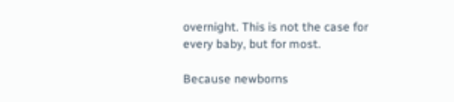overnight. This is not the case for every baby, but for most.

Because newborns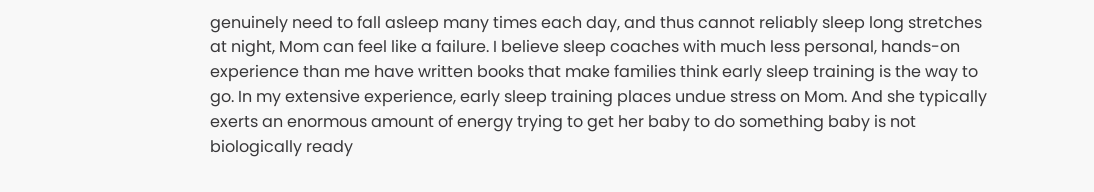genuinely need to fall asleep many times each day, and thus cannot reliably sleep long stretches at night, Mom can feel like a failure. I believe sleep coaches with much less personal, hands-on experience than me have written books that make families think early sleep training is the way to go. In my extensive experience, early sleep training places undue stress on Mom. And she typically exerts an enormous amount of energy trying to get her baby to do something baby is not biologically ready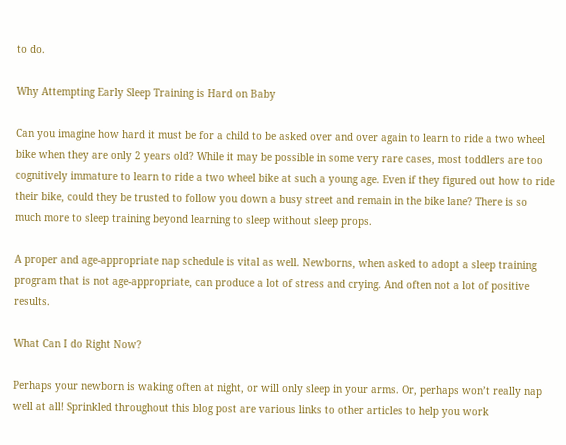to do.

Why Attempting Early Sleep Training is Hard on Baby

Can you imagine how hard it must be for a child to be asked over and over again to learn to ride a two wheel bike when they are only 2 years old? While it may be possible in some very rare cases, most toddlers are too cognitively immature to learn to ride a two wheel bike at such a young age. Even if they figured out how to ride their bike, could they be trusted to follow you down a busy street and remain in the bike lane? There is so much more to sleep training beyond learning to sleep without sleep props.

A proper and age-appropriate nap schedule is vital as well. Newborns, when asked to adopt a sleep training program that is not age-appropriate, can produce a lot of stress and crying. And often not a lot of positive results.

What Can I do Right Now?

Perhaps your newborn is waking often at night, or will only sleep in your arms. Or, perhaps won’t really nap well at all! Sprinkled throughout this blog post are various links to other articles to help you work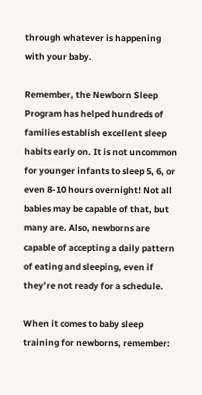through whatever is happening with your baby.

Remember, the Newborn Sleep Program has helped hundreds of families establish excellent sleep habits early on. It is not uncommon for younger infants to sleep 5, 6, or even 8-10 hours overnight! Not all babies may be capable of that, but many are. Also, newborns are capable of accepting a daily pattern of eating and sleeping, even if they’re not ready for a schedule.

When it comes to baby sleep training for newborns, remember: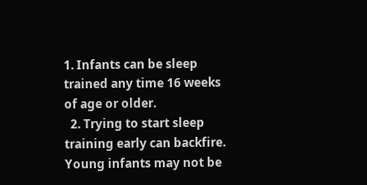1. Infants can be sleep trained any time 16 weeks of age or older.
  2. Trying to start sleep training early can backfire. Young infants may not be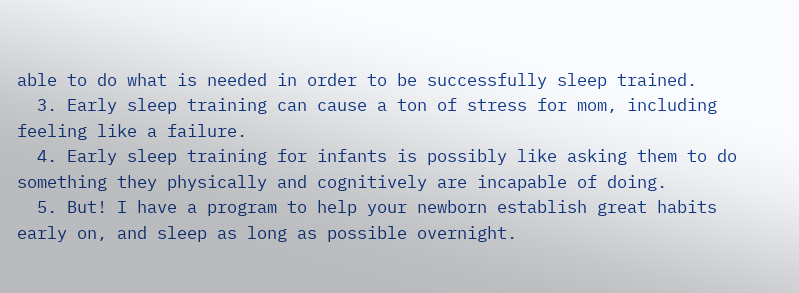able to do what is needed in order to be successfully sleep trained.
  3. Early sleep training can cause a ton of stress for mom, including feeling like a failure.
  4. Early sleep training for infants is possibly like asking them to do something they physically and cognitively are incapable of doing.
  5. But! I have a program to help your newborn establish great habits early on, and sleep as long as possible overnight.